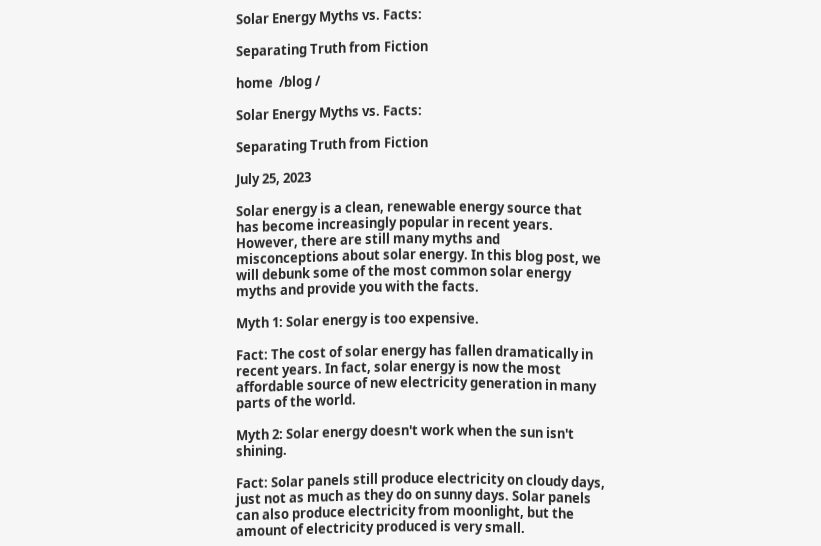Solar Energy Myths vs. Facts:

Separating Truth from Fiction

home  /blog /

Solar Energy Myths vs. Facts:

Separating Truth from Fiction

July 25, 2023

Solar energy is a clean, renewable energy source that has become increasingly popular in recent years. However, there are still many myths and misconceptions about solar energy. In this blog post, we will debunk some of the most common solar energy myths and provide you with the facts.

Myth 1: Solar energy is too expensive.

Fact: The cost of solar energy has fallen dramatically in recent years. In fact, solar energy is now the most affordable source of new electricity generation in many parts of the world.

Myth 2: Solar energy doesn't work when the sun isn't shining.

Fact: Solar panels still produce electricity on cloudy days, just not as much as they do on sunny days. Solar panels can also produce electricity from moonlight, but the amount of electricity produced is very small.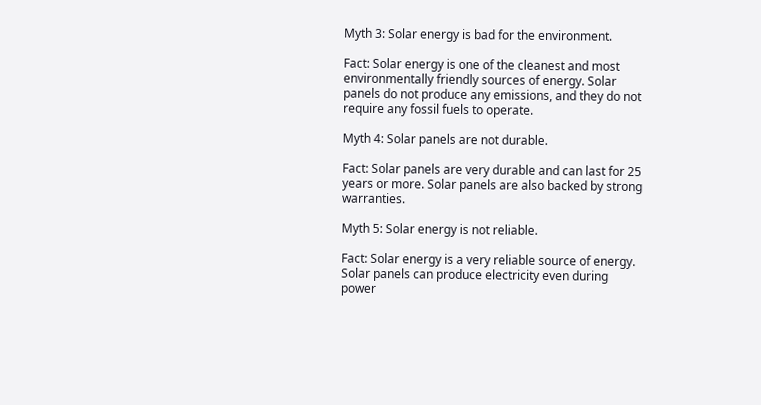Myth 3: Solar energy is bad for the environment.

Fact: Solar energy is one of the cleanest and most environmentally friendly sources of energy. Solar panels do not produce any emissions, and they do not require any fossil fuels to operate.

Myth 4: Solar panels are not durable.

Fact: Solar panels are very durable and can last for 25 years or more. Solar panels are also backed by strong warranties.

Myth 5: Solar energy is not reliable.

Fact: Solar energy is a very reliable source of energy. Solar panels can produce electricity even during power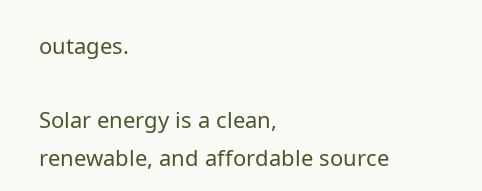outages.

Solar energy is a clean, renewable, and affordable source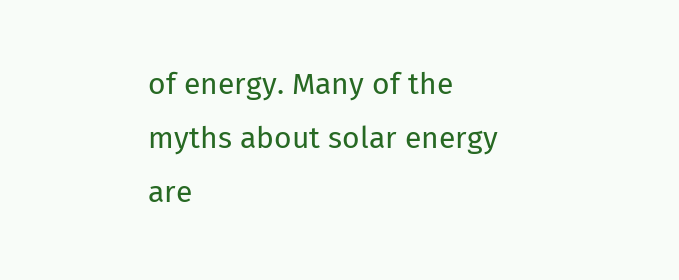of energy. Many of the myths about solar energy are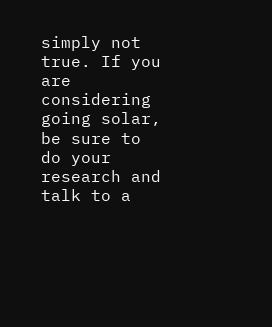simply not true. If you are considering going solar, be sure to do your research and talk to a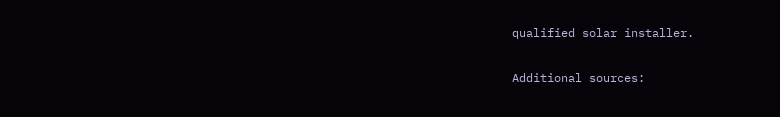qualified solar installer.

Additional sources: